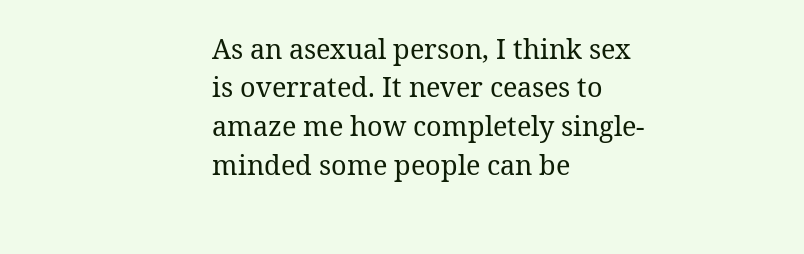As an asexual person, I think sex is overrated. It never ceases to amaze me how completely single-minded some people can be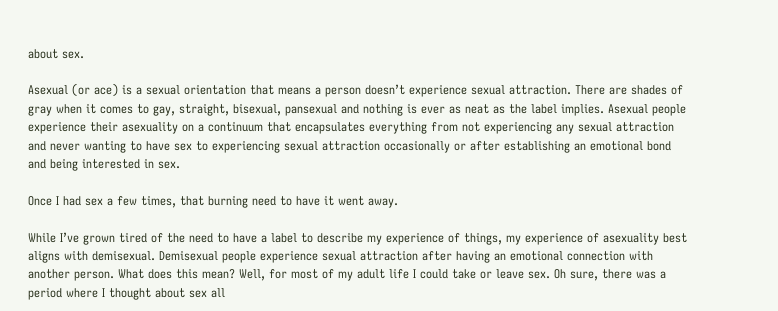about sex.

Asexual (or ace) is a sexual orientation that means a person doesn’t experience sexual attraction. There are shades of gray when it comes to gay, straight, bisexual, pansexual and nothing is ever as neat as the label implies. Asexual people experience their asexuality on a continuum that encapsulates everything from not experiencing any sexual attraction and never wanting to have sex to experiencing sexual attraction occasionally or after establishing an emotional bond and being interested in sex.

Once I had sex a few times, that burning need to have it went away.

While I’ve grown tired of the need to have a label to describe my experience of things, my experience of asexuality best aligns with demisexual. Demisexual people experience sexual attraction after having an emotional connection with another person. What does this mean? Well, for most of my adult life I could take or leave sex. Oh sure, there was a period where I thought about sex all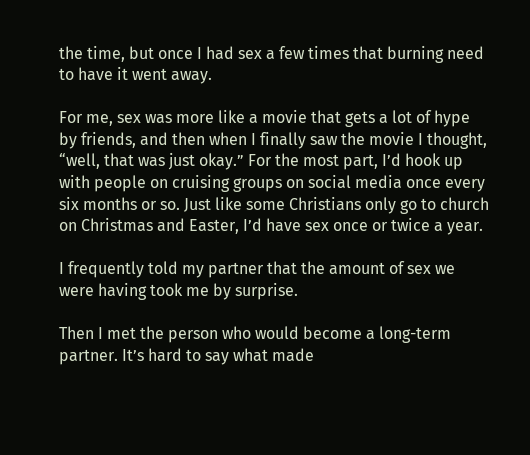the time, but once I had sex a few times that burning need to have it went away.

For me, sex was more like a movie that gets a lot of hype by friends, and then when I finally saw the movie I thought, “well, that was just okay.” For the most part, I’d hook up with people on cruising groups on social media once every six months or so. Just like some Christians only go to church on Christmas and Easter, I’d have sex once or twice a year.

I frequently told my partner that the amount of sex we were having took me by surprise.

Then I met the person who would become a long-term partner. It’s hard to say what made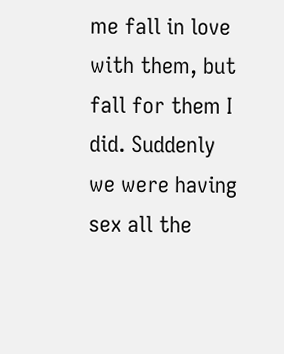me fall in love with them, but fall for them I did. Suddenly we were having sex all the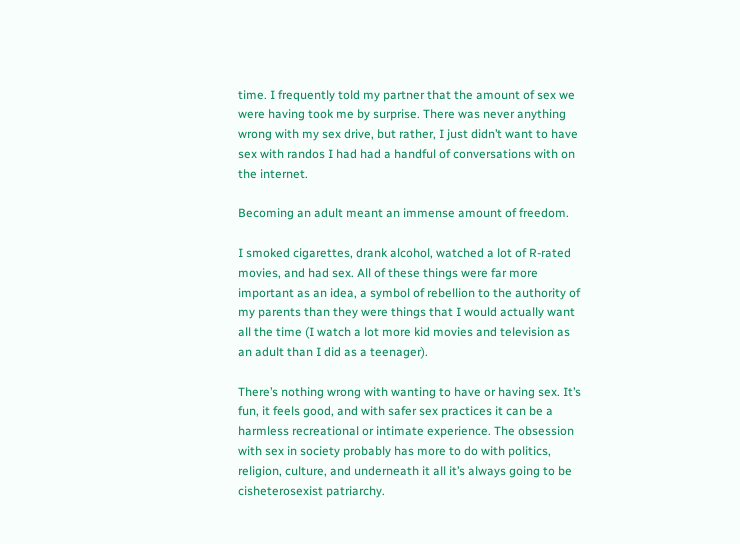time. I frequently told my partner that the amount of sex we were having took me by surprise. There was never anything wrong with my sex drive, but rather, I just didn’t want to have sex with randos I had had a handful of conversations with on the internet.

Becoming an adult meant an immense amount of freedom.

I smoked cigarettes, drank alcohol, watched a lot of R-rated movies, and had sex. All of these things were far more important as an idea, a symbol of rebellion to the authority of my parents than they were things that I would actually want all the time (I watch a lot more kid movies and television as an adult than I did as a teenager).

There’s nothing wrong with wanting to have or having sex. It’s fun, it feels good, and with safer sex practices it can be a harmless recreational or intimate experience. The obsession with sex in society probably has more to do with politics, religion, culture, and underneath it all it’s always going to be cisheterosexist patriarchy.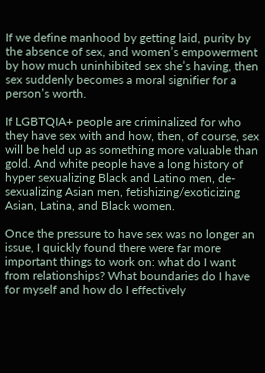If we define manhood by getting laid, purity by the absence of sex, and women’s empowerment by how much uninhibited sex she’s having, then sex suddenly becomes a moral signifier for a person’s worth.

If LGBTQIA+ people are criminalized for who they have sex with and how, then, of course, sex will be held up as something more valuable than gold. And white people have a long history of hyper sexualizing Black and Latino men, de-sexualizing Asian men, fetishizing/exoticizing Asian, Latina, and Black women.

Once the pressure to have sex was no longer an issue, I quickly found there were far more important things to work on: what do I want from relationships? What boundaries do I have for myself and how do I effectively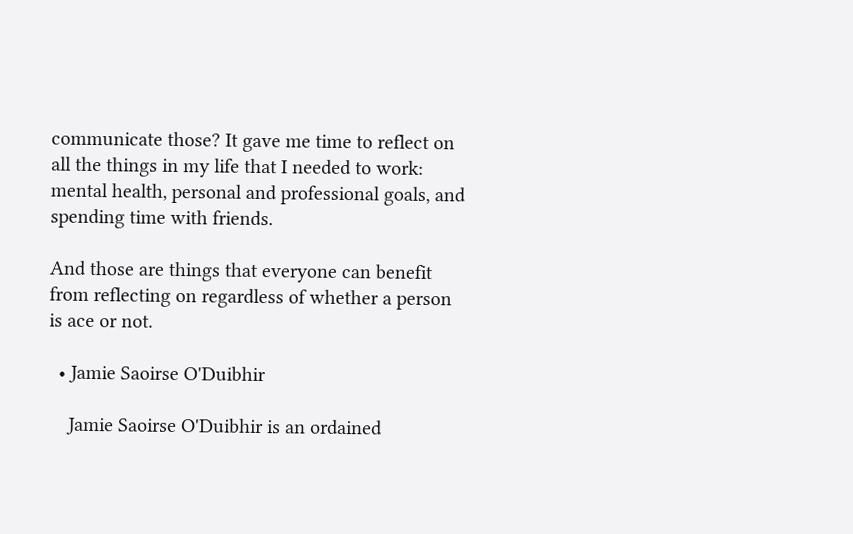communicate those? It gave me time to reflect on all the things in my life that I needed to work: mental health, personal and professional goals, and spending time with friends.

And those are things that everyone can benefit from reflecting on regardless of whether a person is ace or not.

  • Jamie Saoirse O'Duibhir

    Jamie Saoirse O'Duibhir is an ordained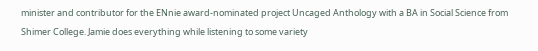minister and contributor for the ENnie award-nominated project Uncaged Anthology with a BA in Social Science from Shimer College. Jamie does everything while listening to some variety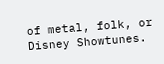of metal, folk, or Disney Showtunes.